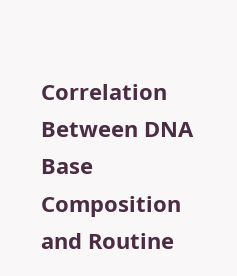Correlation Between DNA Base Composition and Routine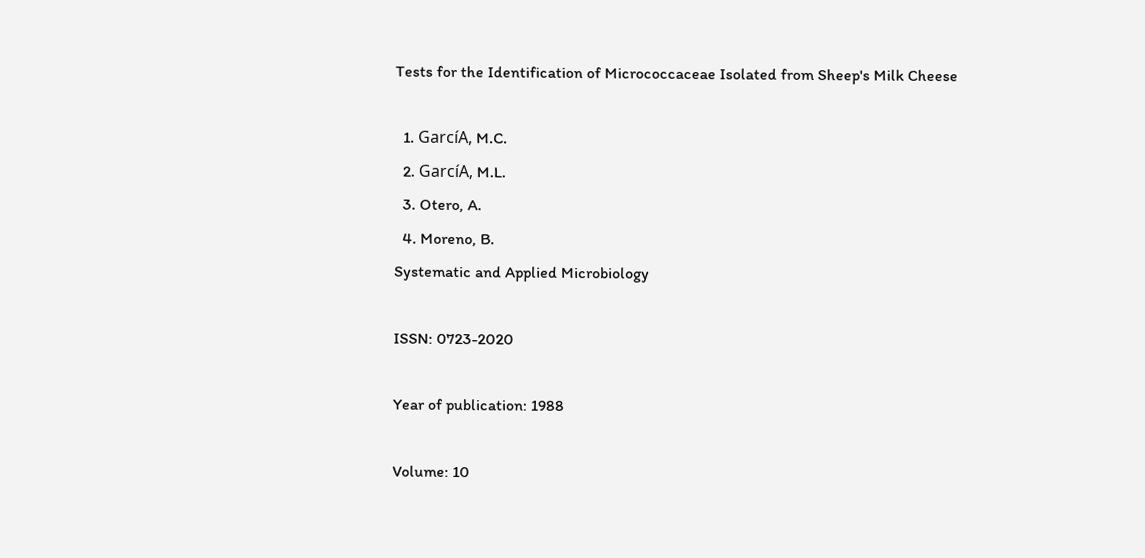Tests for the Identification of Micrococcaceae Isolated from Sheep's Milk Cheese

  1. GarcíA, M.C.
  2. GarcíA, M.L.
  3. Otero, A.
  4. Moreno, B.
Systematic and Applied Microbiology

ISSN: 0723-2020

Year of publication: 1988

Volume: 10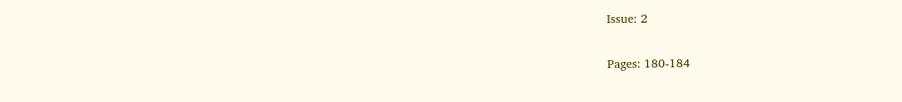Issue: 2

Pages: 180-184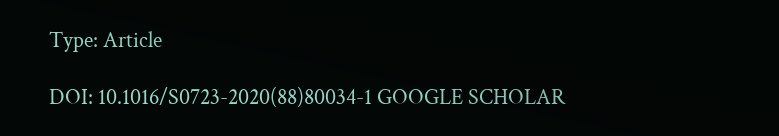Type: Article

DOI: 10.1016/S0723-2020(88)80034-1 GOOGLE SCHOLAR